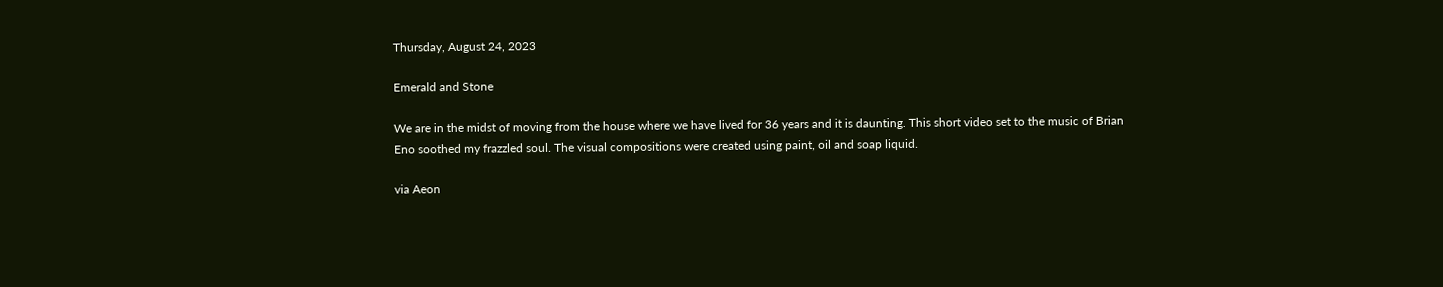Thursday, August 24, 2023

Emerald and Stone

We are in the midst of moving from the house where we have lived for 36 years and it is daunting. This short video set to the music of Brian Eno soothed my frazzled soul. The visual compositions were created using paint, oil and soap liquid.

via Aeon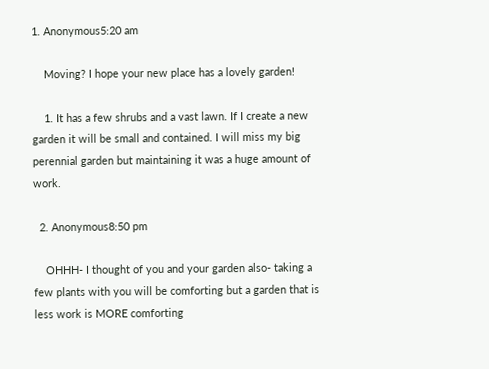1. Anonymous5:20 am

    Moving? I hope your new place has a lovely garden!

    1. It has a few shrubs and a vast lawn. If I create a new garden it will be small and contained. I will miss my big perennial garden but maintaining it was a huge amount of work.

  2. Anonymous8:50 pm

    OHHH- I thought of you and your garden also- taking a few plants with you will be comforting but a garden that is less work is MORE comforting